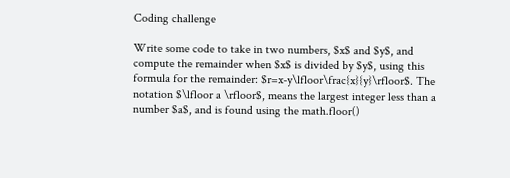Coding challenge

Write some code to take in two numbers, $x$ and $y$, and compute the remainder when $x$ is divided by $y$, using this formula for the remainder: $r=x-y\lfloor\frac{x}{y}\rfloor$. The notation $\lfloor a \rfloor$, means the largest integer less than a number $a$, and is found using the math.floor()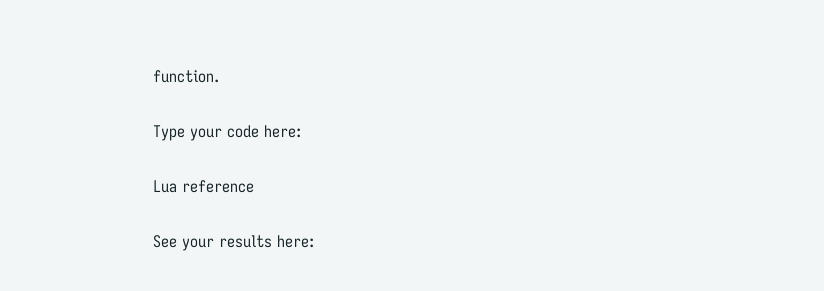function.

Type your code here:

Lua reference

See your results here: